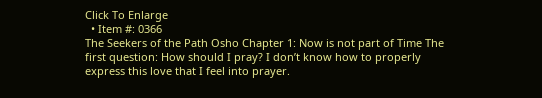Click To Enlarge
  • Item #: 0366
The Seekers of the Path Osho Chapter 1: Now is not part of Time The first question: How should I pray? I don’t know how to properly express this love that I feel into prayer.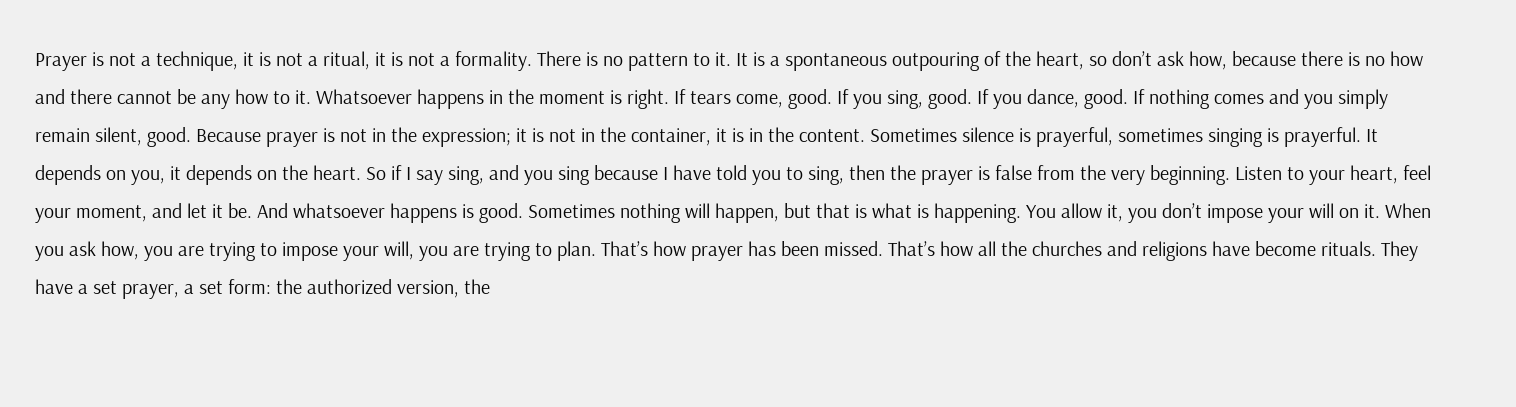Prayer is not a technique, it is not a ritual, it is not a formality. There is no pattern to it. It is a spontaneous outpouring of the heart, so don’t ask how, because there is no how and there cannot be any how to it. Whatsoever happens in the moment is right. If tears come, good. If you sing, good. If you dance, good. If nothing comes and you simply remain silent, good. Because prayer is not in the expression; it is not in the container, it is in the content. Sometimes silence is prayerful, sometimes singing is prayerful. It depends on you, it depends on the heart. So if I say sing, and you sing because I have told you to sing, then the prayer is false from the very beginning. Listen to your heart, feel your moment, and let it be. And whatsoever happens is good. Sometimes nothing will happen, but that is what is happening. You allow it, you don’t impose your will on it. When you ask how, you are trying to impose your will, you are trying to plan. That’s how prayer has been missed. That’s how all the churches and religions have become rituals. They have a set prayer, a set form: the authorized version, the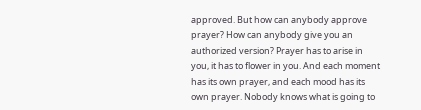approved. But how can anybody approve prayer? How can anybody give you an authorized version? Prayer has to arise in you, it has to flower in you. And each moment has its own prayer, and each mood has its own prayer. Nobody knows what is going to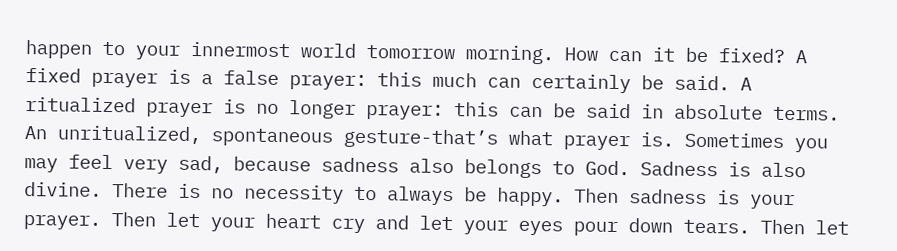happen to your innermost world tomorrow morning. How can it be fixed? A fixed prayer is a false prayer: this much can certainly be said. A ritualized prayer is no longer prayer: this can be said in absolute terms. An unritualized, spontaneous gesture-that’s what prayer is. Sometimes you may feel very sad, because sadness also belongs to God. Sadness is also divine. There is no necessity to always be happy. Then sadness is your prayer. Then let your heart cry and let your eyes pour down tears. Then let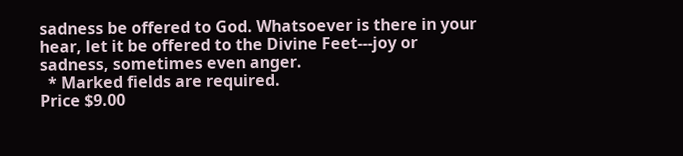sadness be offered to God. Whatsoever is there in your hear, let it be offered to the Divine Feet---joy or sadness, sometimes even anger.
  * Marked fields are required.
Price $9.00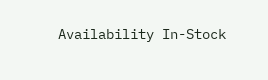Availability In-Stock